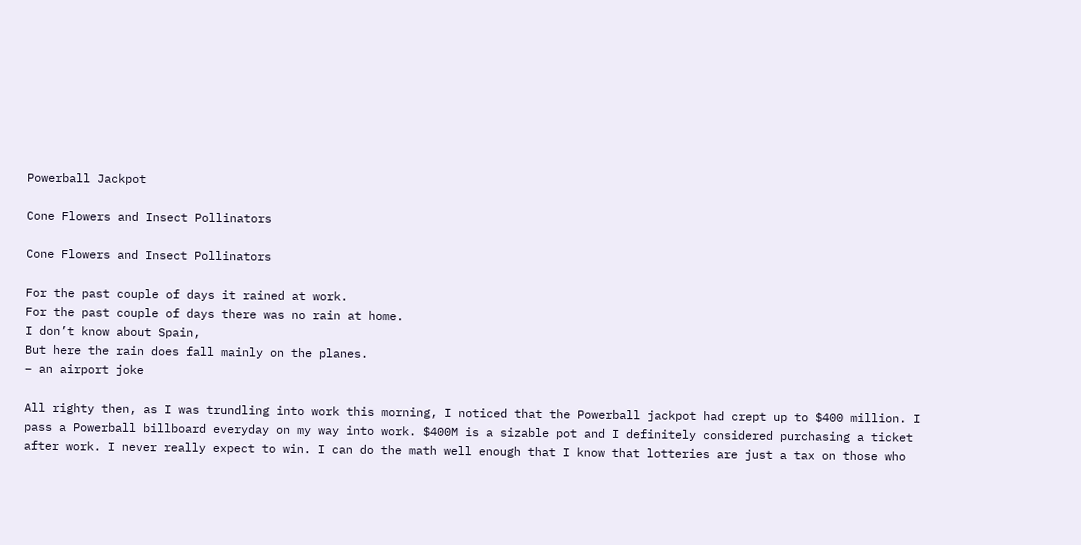Powerball Jackpot

Cone Flowers and Insect Pollinators

Cone Flowers and Insect Pollinators

For the past couple of days it rained at work.
For the past couple of days there was no rain at home.
I don’t know about Spain,
But here the rain does fall mainly on the planes.
– an airport joke

All righty then, as I was trundling into work this morning, I noticed that the Powerball jackpot had crept up to $400 million. I pass a Powerball billboard everyday on my way into work. $400M is a sizable pot and I definitely considered purchasing a ticket after work. I never really expect to win. I can do the math well enough that I know that lotteries are just a tax on those who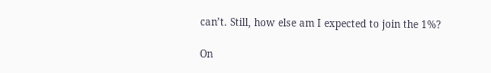can’t. Still, how else am I expected to join the 1%?

On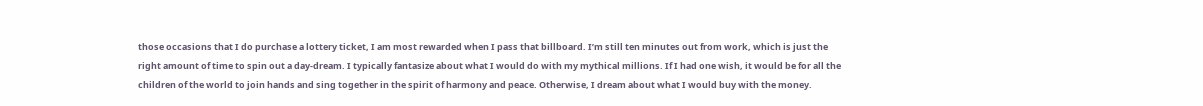those occasions that I do purchase a lottery ticket, I am most rewarded when I pass that billboard. I’m still ten minutes out from work, which is just the right amount of time to spin out a day-dream. I typically fantasize about what I would do with my mythical millions. If I had one wish, it would be for all the children of the world to join hands and sing together in the spirit of harmony and peace. Otherwise, I dream about what I would buy with the money.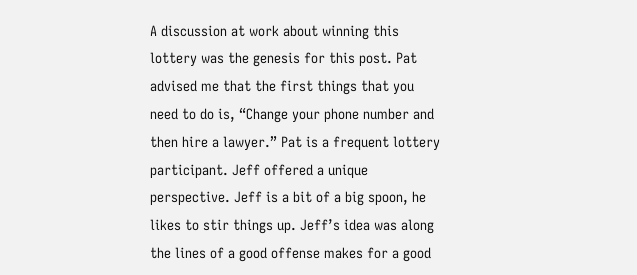A discussion at work about winning this lottery was the genesis for this post. Pat advised me that the first things that you need to do is, “Change your phone number and then hire a lawyer.” Pat is a frequent lottery participant. Jeff offered a unique perspective. Jeff is a bit of a big spoon, he likes to stir things up. Jeff’s idea was along the lines of a good offense makes for a good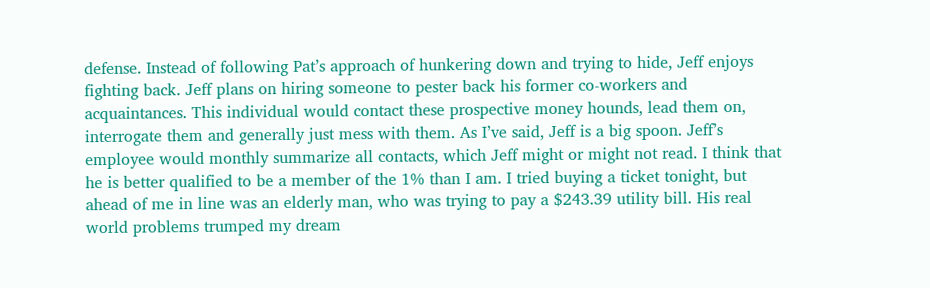defense. Instead of following Pat’s approach of hunkering down and trying to hide, Jeff enjoys fighting back. Jeff plans on hiring someone to pester back his former co-workers and acquaintances. This individual would contact these prospective money hounds, lead them on, interrogate them and generally just mess with them. As I’ve said, Jeff is a big spoon. Jeff’s employee would monthly summarize all contacts, which Jeff might or might not read. I think that he is better qualified to be a member of the 1% than I am. I tried buying a ticket tonight, but ahead of me in line was an elderly man, who was trying to pay a $243.39 utility bill. His real world problems trumped my dream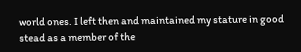world ones. I left then and maintained my stature in good stead as a member of the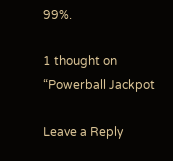99%.

1 thought on “Powerball Jackpot

Leave a Reply